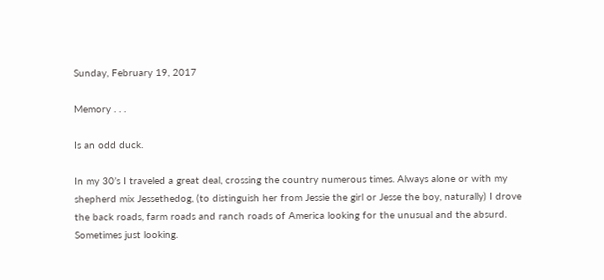Sunday, February 19, 2017

Memory . . .

Is an odd duck.

In my 30’s I traveled a great deal, crossing the country numerous times. Always alone or with my shepherd mix Jessethedog, (to distinguish her from Jessie the girl or Jesse the boy, naturally) I drove the back roads, farm roads and ranch roads of America looking for the unusual and the absurd. Sometimes just looking.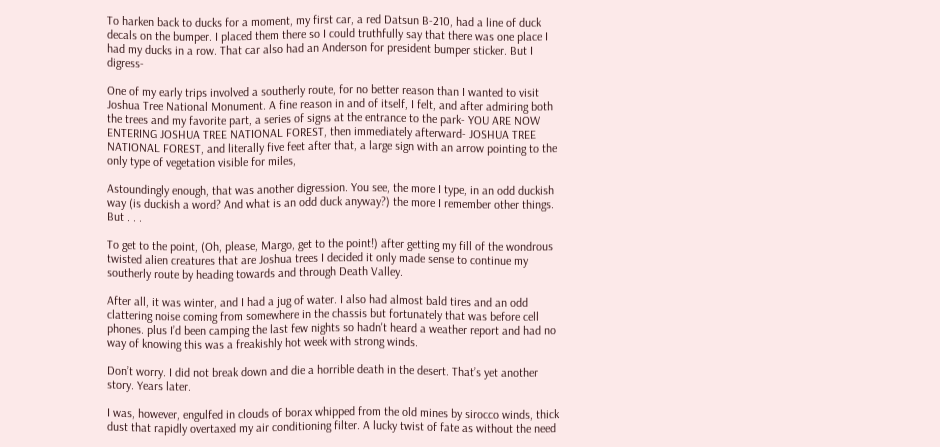To harken back to ducks for a moment, my first car, a red Datsun B-210, had a line of duck decals on the bumper. I placed them there so I could truthfully say that there was one place I had my ducks in a row. That car also had an Anderson for president bumper sticker. But I digress-

One of my early trips involved a southerly route, for no better reason than I wanted to visit Joshua Tree National Monument. A fine reason in and of itself, I felt, and after admiring both the trees and my favorite part, a series of signs at the entrance to the park- YOU ARE NOW ENTERING JOSHUA TREE NATIONAL FOREST, then immediately afterward- JOSHUA TREE NATIONAL FOREST, and literally five feet after that, a large sign with an arrow pointing to the only type of vegetation visible for miles,

Astoundingly enough, that was another digression. You see, the more I type, in an odd duckish way (is duckish a word? And what is an odd duck anyway?) the more I remember other things. But . . .

To get to the point, (Oh, please, Margo, get to the point!) after getting my fill of the wondrous twisted alien creatures that are Joshua trees I decided it only made sense to continue my southerly route by heading towards and through Death Valley.

After all, it was winter, and I had a jug of water. I also had almost bald tires and an odd clattering noise coming from somewhere in the chassis but fortunately that was before cell phones. plus I’d been camping the last few nights so hadn't heard a weather report and had no way of knowing this was a freakishly hot week with strong winds.

Don’t worry. I did not break down and die a horrible death in the desert. That’s yet another story. Years later.

I was, however, engulfed in clouds of borax whipped from the old mines by sirocco winds, thick dust that rapidly overtaxed my air conditioning filter. A lucky twist of fate as without the need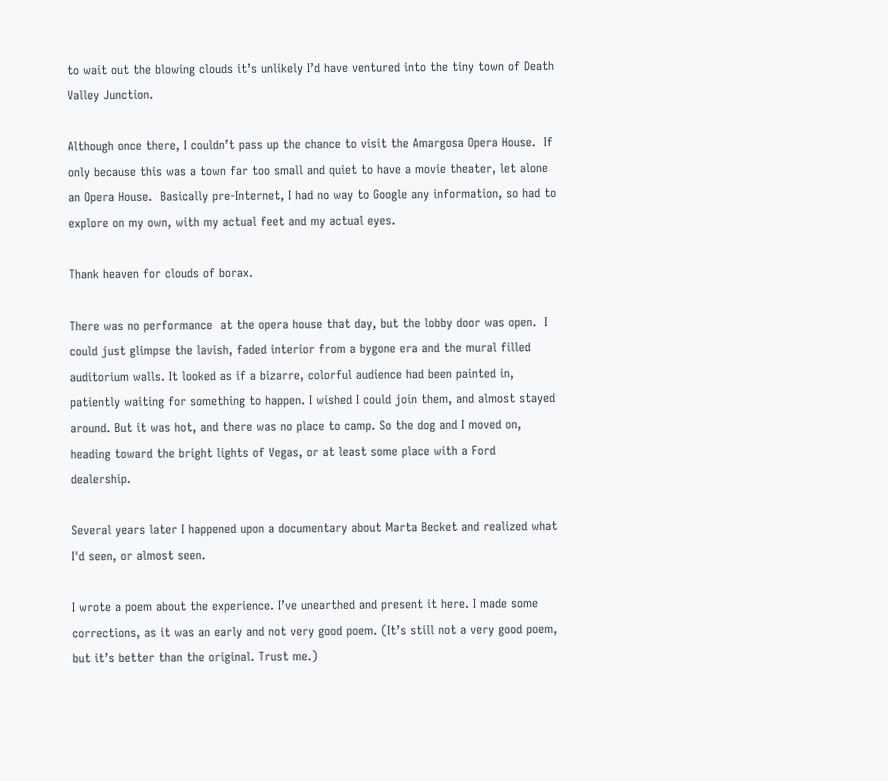to wait out the blowing clouds it’s unlikely I’d have ventured into the tiny town of Death Valley Junction.

Although once there, I couldn’t pass up the chance to visit the Amargosa Opera House.  If only because this was a town far too small and quiet to have a movie theater, let alone an Opera House.  Basically pre-Internet, I had no way to Google any information, so had to explore on my own, with my actual feet and my actual eyes.

Thank heaven for clouds of borax.

There was no performance  at the opera house that day, but the lobby door was open.  I could just glimpse the lavish, faded interior from a bygone era and the mural filled auditorium walls. It looked as if a bizarre, colorful audience had been painted in, patiently waiting for something to happen. I wished I could join them, and almost stayed around. But it was hot, and there was no place to camp. So the dog and I moved on, heading toward the bright lights of Vegas, or at least some place with a Ford dealership.

Several years later I happened upon a documentary about Marta Becket and realized what I'd seen, or almost seen.

I wrote a poem about the experience. I’ve unearthed and present it here. I made some corrections, as it was an early and not very good poem. (It’s still not a very good poem, but it’s better than the original. Trust me.)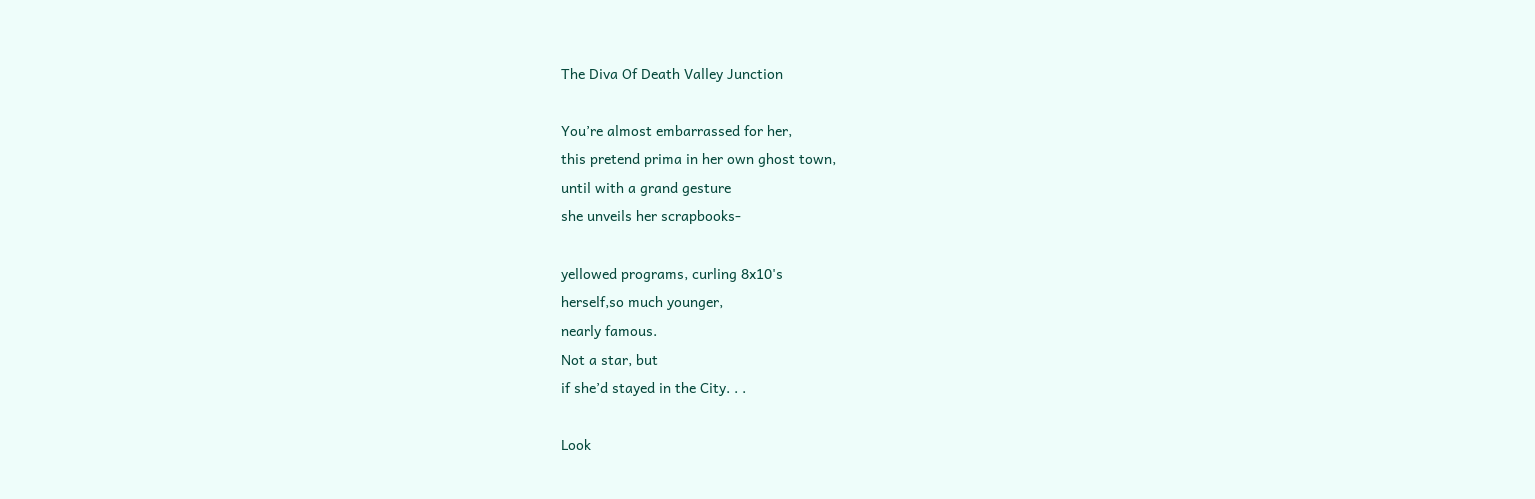The Diva Of Death Valley Junction

You’re almost embarrassed for her,
this pretend prima in her own ghost town,
until with a grand gesture
she unveils her scrapbooks-

yellowed programs, curling 8x10's
herself,so much younger,
nearly famous.
Not a star, but
if she’d stayed in the City. . .

Look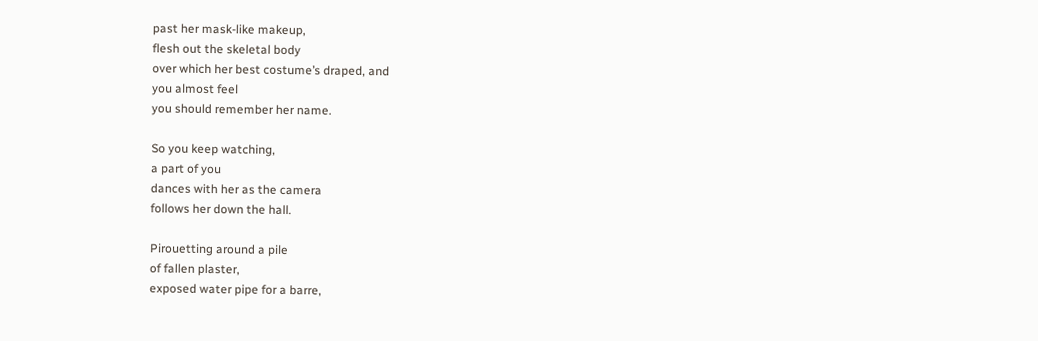past her mask-like makeup,
flesh out the skeletal body
over which her best costume’s draped, and
you almost feel
you should remember her name.

So you keep watching,
a part of you
dances with her as the camera
follows her down the hall.

Pirouetting around a pile
of fallen plaster,
exposed water pipe for a barre,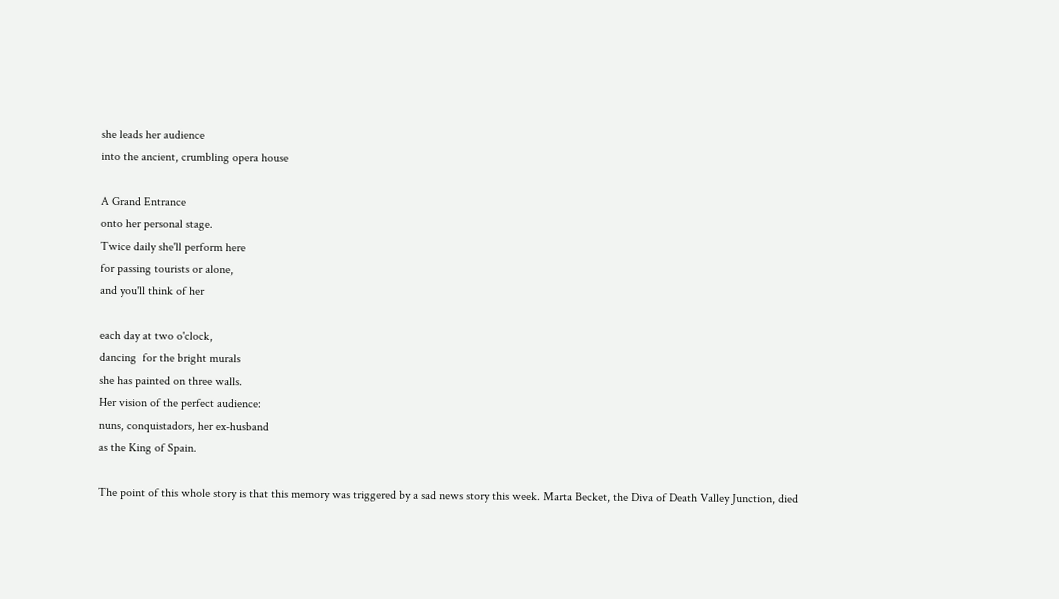she leads her audience
into the ancient, crumbling opera house

A Grand Entrance
onto her personal stage.
Twice daily she'll perform here
for passing tourists or alone,
and you'll think of her

each day at two o'clock,
dancing  for the bright murals
she has painted on three walls.
Her vision of the perfect audience:
nuns, conquistadors, her ex-husband
as the King of Spain.

The point of this whole story is that this memory was triggered by a sad news story this week. Marta Becket, the Diva of Death Valley Junction, died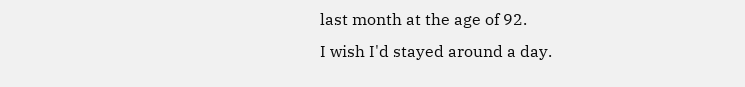last month at the age of 92.
I wish I'd stayed around a day.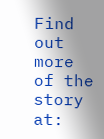Find out more of the story at: